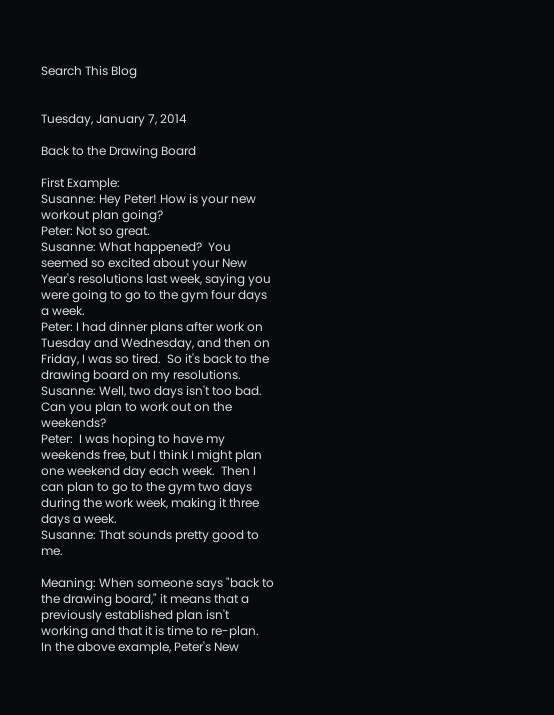Search This Blog


Tuesday, January 7, 2014

Back to the Drawing Board

First Example:
Susanne: Hey Peter! How is your new workout plan going?
Peter: Not so great.
Susanne: What happened?  You seemed so excited about your New Year's resolutions last week, saying you were going to go to the gym four days a week.
Peter: I had dinner plans after work on Tuesday and Wednesday, and then on Friday, I was so tired.  So it's back to the drawing board on my resolutions.
Susanne: Well, two days isn't too bad.  Can you plan to work out on the weekends?
Peter:  I was hoping to have my weekends free, but I think I might plan one weekend day each week.  Then I can plan to go to the gym two days during the work week, making it three days a week.
Susanne: That sounds pretty good to me.

Meaning: When someone says "back to the drawing board," it means that a previously established plan isn't working and that it is time to re-plan.  In the above example, Peter's New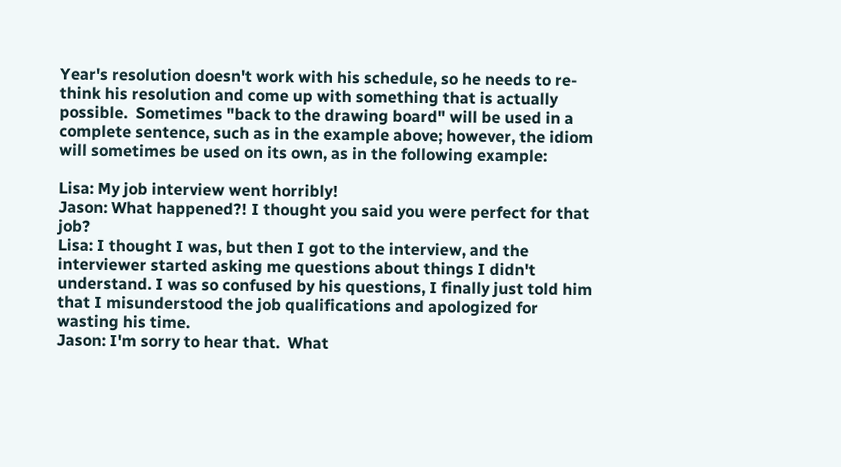Year's resolution doesn't work with his schedule, so he needs to re-think his resolution and come up with something that is actually possible.  Sometimes "back to the drawing board" will be used in a complete sentence, such as in the example above; however, the idiom will sometimes be used on its own, as in the following example:

Lisa: My job interview went horribly!
Jason: What happened?! I thought you said you were perfect for that job?
Lisa: I thought I was, but then I got to the interview, and the interviewer started asking me questions about things I didn't understand. I was so confused by his questions, I finally just told him that I misunderstood the job qualifications and apologized for wasting his time.
Jason: I'm sorry to hear that.  What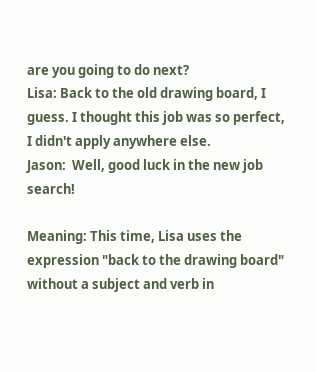are you going to do next?
Lisa: Back to the old drawing board, I guess. I thought this job was so perfect, I didn't apply anywhere else.
Jason:  Well, good luck in the new job search!

Meaning: This time, Lisa uses the expression "back to the drawing board" without a subject and verb in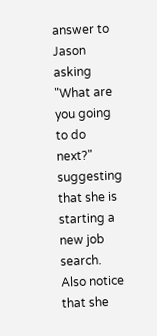answer to Jason asking "What are you going to do next?" suggesting that she is starting a new job search.  Also notice that she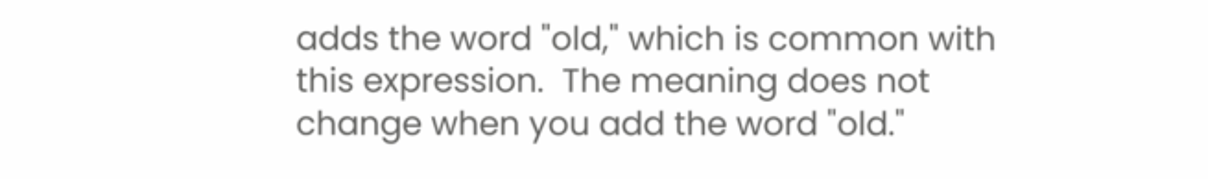adds the word "old," which is common with this expression.  The meaning does not change when you add the word "old."